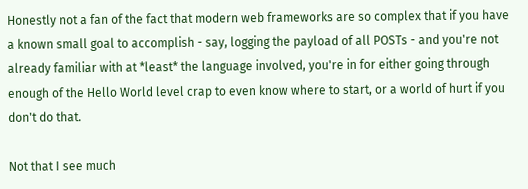Honestly not a fan of the fact that modern web frameworks are so complex that if you have a known small goal to accomplish - say, logging the payload of all POSTs - and you're not already familiar with at *least* the language involved, you're in for either going through enough of the Hello World level crap to even know where to start, or a world of hurt if you don't do that.

Not that I see much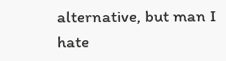alternative, but man I hate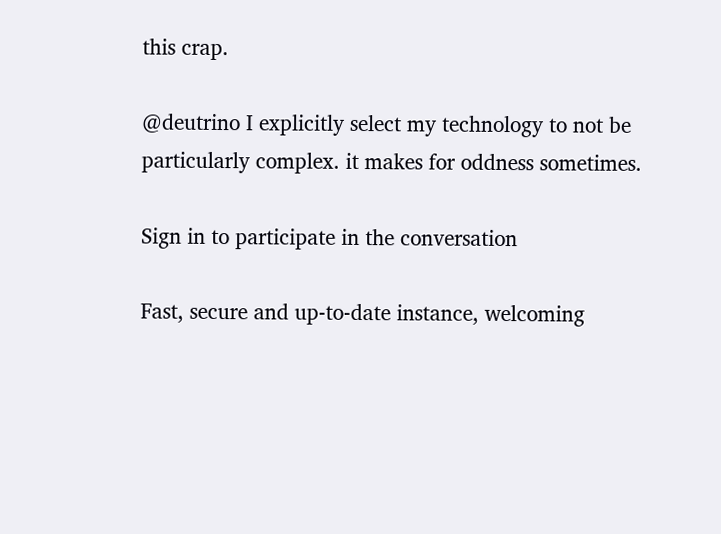this crap.

@deutrino I explicitly select my technology to not be particularly complex. it makes for oddness sometimes.

Sign in to participate in the conversation

Fast, secure and up-to-date instance, welcoming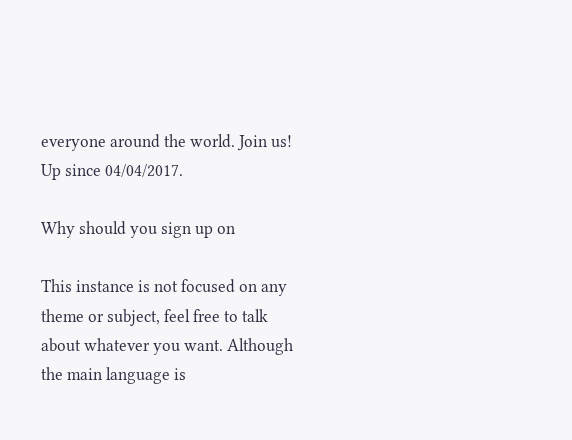everyone around the world. Join us!
Up since 04/04/2017.

Why should you sign up on

This instance is not focused on any theme or subject, feel free to talk about whatever you want. Although the main language is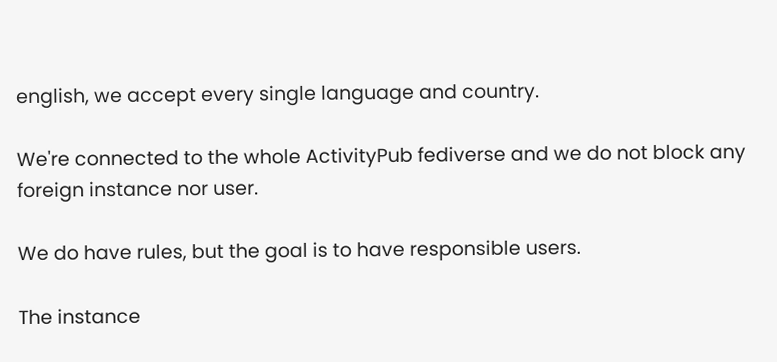english, we accept every single language and country.

We're connected to the whole ActivityPub fediverse and we do not block any foreign instance nor user.

We do have rules, but the goal is to have responsible users.

The instance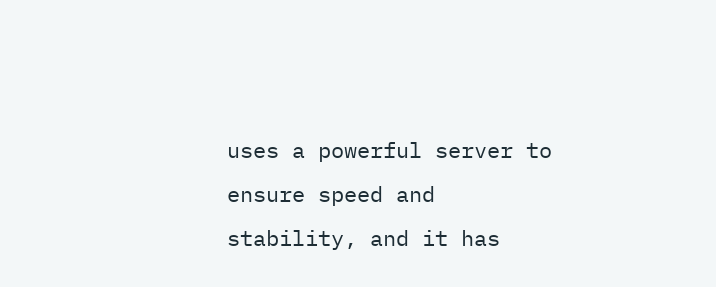uses a powerful server to ensure speed and stability, and it has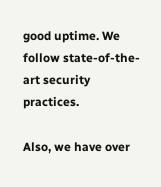good uptime. We follow state-of-the-art security practices.

Also, we have over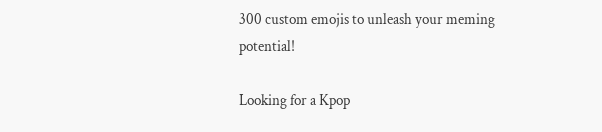300 custom emojis to unleash your meming potential!

Looking for a Kpop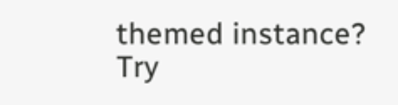themed instance? Try